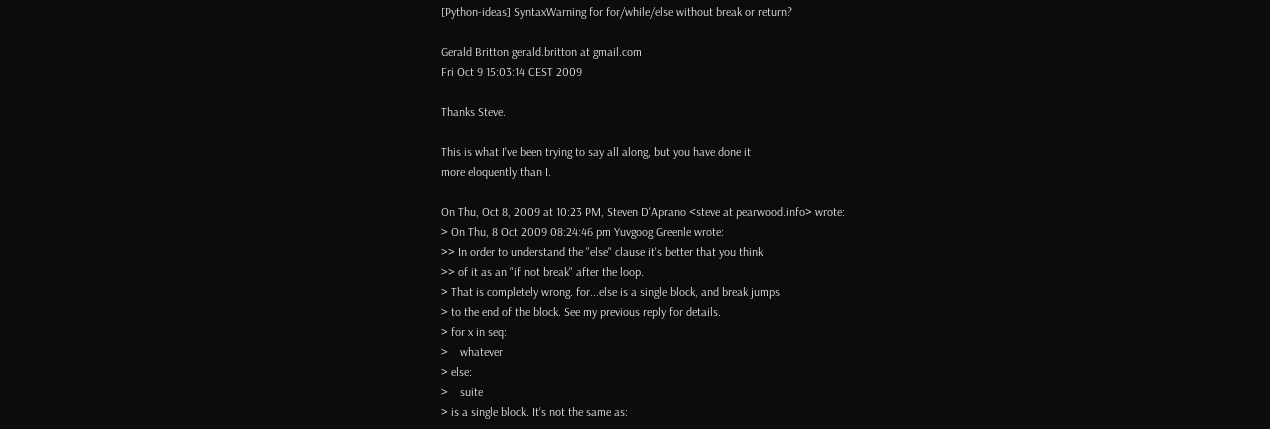[Python-ideas] SyntaxWarning for for/while/else without break or return?

Gerald Britton gerald.britton at gmail.com
Fri Oct 9 15:03:14 CEST 2009

Thanks Steve.

This is what I've been trying to say all along, but you have done it
more eloquently than I.

On Thu, Oct 8, 2009 at 10:23 PM, Steven D'Aprano <steve at pearwood.info> wrote:
> On Thu, 8 Oct 2009 08:24:46 pm Yuvgoog Greenle wrote:
>> In order to understand the "else" clause it's better that you think
>> of it as an "if not break" after the loop.
> That is completely wrong. for...else is a single block, and break jumps
> to the end of the block. See my previous reply for details.
> for x in seq:
>    whatever
> else:
>    suite
> is a single block. It's not the same as: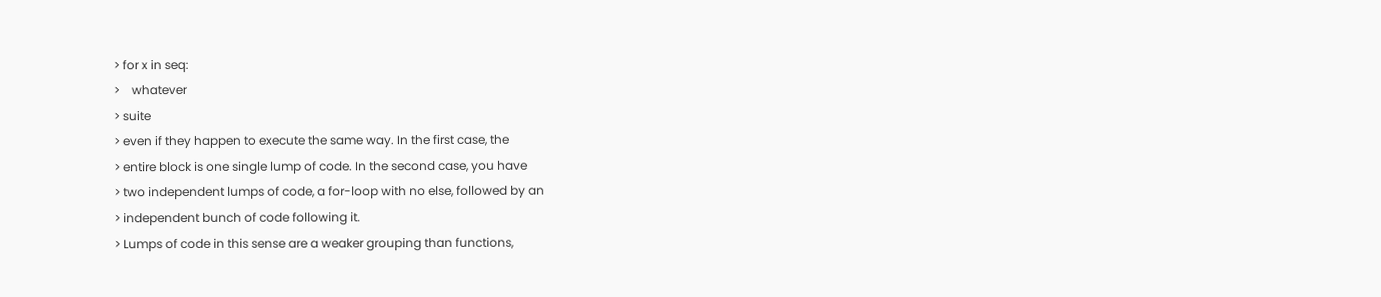> for x in seq:
>    whatever
> suite
> even if they happen to execute the same way. In the first case, the
> entire block is one single lump of code. In the second case, you have
> two independent lumps of code, a for-loop with no else, followed by an
> independent bunch of code following it.
> Lumps of code in this sense are a weaker grouping than functions,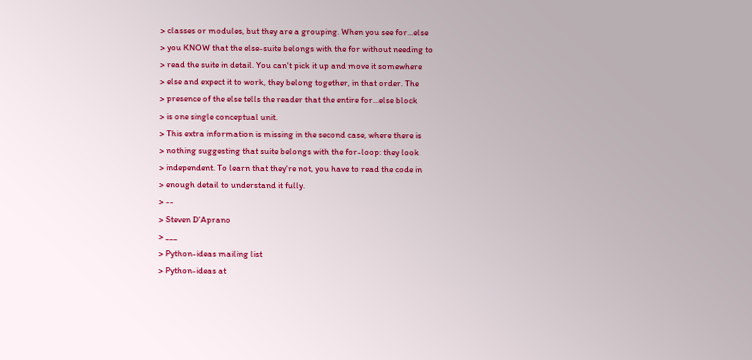> classes or modules, but they are a grouping. When you see for...else
> you KNOW that the else-suite belongs with the for without needing to
> read the suite in detail. You can't pick it up and move it somewhere
> else and expect it to work, they belong together, in that order. The
> presence of the else tells the reader that the entire for...else block
> is one single conceptual unit.
> This extra information is missing in the second case, where there is
> nothing suggesting that suite belongs with the for-loop: they look
> independent. To learn that they're not, you have to read the code in
> enough detail to understand it fully.
> --
> Steven D'Aprano
> ___
> Python-ideas mailing list
> Python-ideas at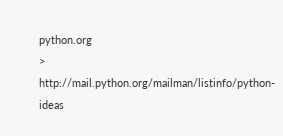python.org
> http://mail.python.org/mailman/listinfo/python-ideas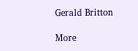Gerald Britton

More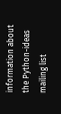information about the Python-ideas mailing list